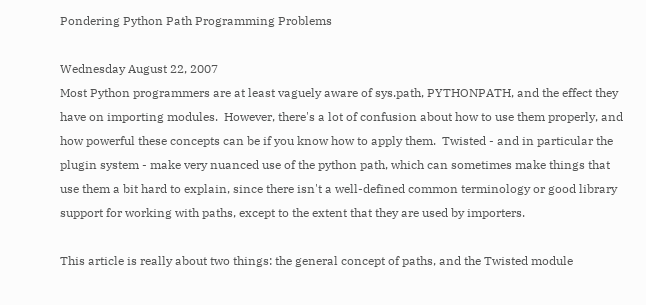Pondering Python Path Programming Problems

Wednesday August 22, 2007
Most Python programmers are at least vaguely aware of sys.path, PYTHONPATH, and the effect they have on importing modules.  However, there's a lot of confusion about how to use them properly, and how powerful these concepts can be if you know how to apply them.  Twisted - and in particular the plugin system - make very nuanced use of the python path, which can sometimes make things that use them a bit hard to explain, since there isn't a well-defined common terminology or good library support for working with paths, except to the extent that they are used by importers.

This article is really about two things: the general concept of paths, and the Twisted module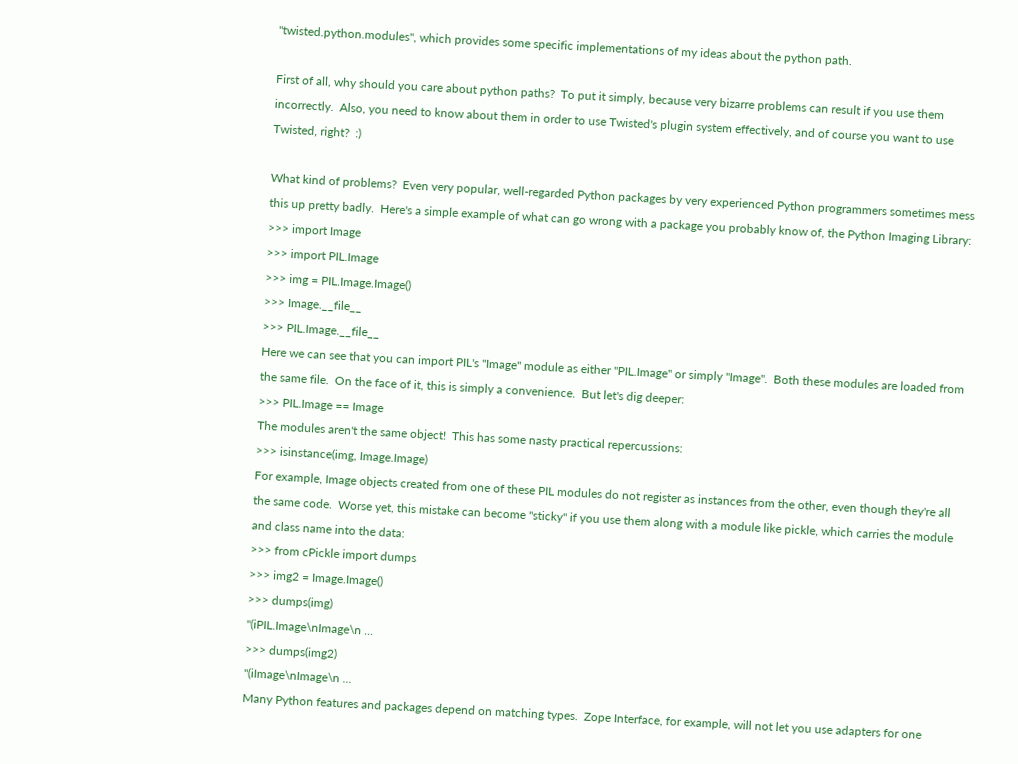"twisted.python.modules", which provides some specific implementations of my ideas about the python path.

First of all, why should you care about python paths?  To put it simply, because very bizarre problems can result if you use them incorrectly.  Also, you need to know about them in order to use Twisted's plugin system effectively, and of course you want to use Twisted, right?  :)

What kind of problems?  Even very popular, well-regarded Python packages by very experienced Python programmers sometimes mess this up pretty badly.  Here's a simple example of what can go wrong with a package you probably know of, the Python Imaging Library:
>>> import Image
>>> import PIL.Image
>>> img = PIL.Image.Image()
>>> Image.__file__
>>> PIL.Image.__file__
Here we can see that you can import PIL's "Image" module as either "PIL.Image" or simply "Image".  Both these modules are loaded from the same file.  On the face of it, this is simply a convenience.  But let's dig deeper:
>>> PIL.Image == Image
The modules aren't the same object!  This has some nasty practical repercussions:
>>> isinstance(img, Image.Image)
For example, Image objects created from one of these PIL modules do not register as instances from the other, even though they're all the same code.  Worse yet, this mistake can become "sticky" if you use them along with a module like pickle, which carries the module and class name into the data:
>>> from cPickle import dumps
>>> img2 = Image.Image()
>>> dumps(img)
"(iPIL.Image\nImage\n ...
>>> dumps(img2)
"(iImage\nImage\n ...
Many Python features and packages depend on matching types.  Zope Interface, for example, will not let you use adapters for one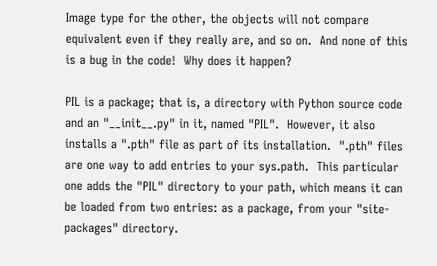Image type for the other, the objects will not compare equivalent even if they really are, and so on.  And none of this is a bug in the code!  Why does it happen?

PIL is a package; that is, a directory with Python source code and an "__init__.py" in it, named "PIL".  However, it also installs a ".pth" file as part of its installation.  ".pth" files are one way to add entries to your sys.path.  This particular one adds the "PIL" directory to your path, which means it can be loaded from two entries: as a package, from your "site-packages" directory.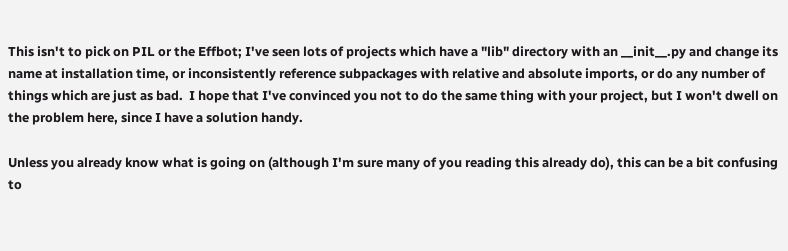This isn't to pick on PIL or the Effbot; I've seen lots of projects which have a "lib" directory with an __init__.py and change its name at installation time, or inconsistently reference subpackages with relative and absolute imports, or do any number of things which are just as bad.  I hope that I've convinced you not to do the same thing with your project, but I won't dwell on the problem here, since I have a solution handy.

Unless you already know what is going on (although I'm sure many of you reading this already do), this can be a bit confusing to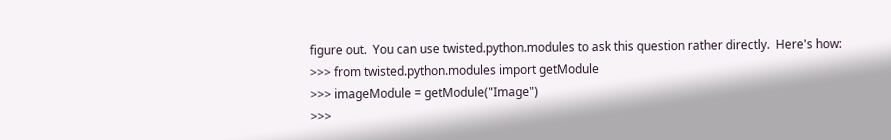figure out.  You can use twisted.python.modules to ask this question rather directly.  Here's how:
>>> from twisted.python.modules import getModule
>>> imageModule = getModule("Image")
>>>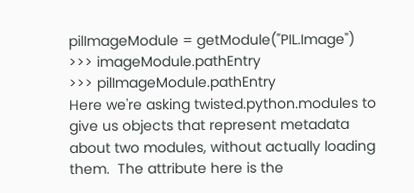pilImageModule = getModule("PIL.Image")
>>> imageModule.pathEntry
>>> pilImageModule.pathEntry
Here we're asking twisted.python.modules to give us objects that represent metadata about two modules, without actually loading them.  The attribute here is the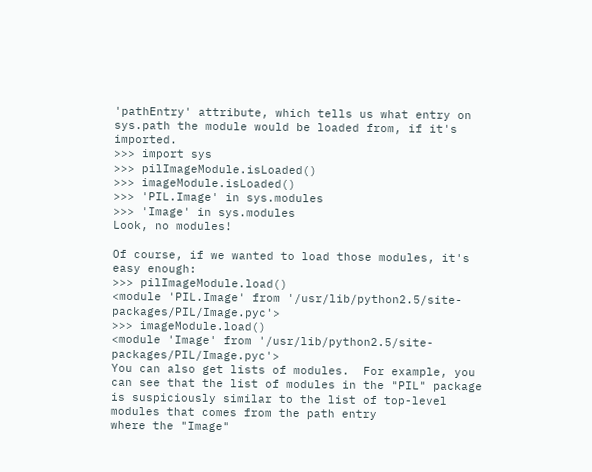'pathEntry' attribute, which tells us what entry on sys.path the module would be loaded from, if it's imported.
>>> import sys
>>> pilImageModule.isLoaded()
>>> imageModule.isLoaded()
>>> 'PIL.Image' in sys.modules
>>> 'Image' in sys.modules
Look, no modules!

Of course, if we wanted to load those modules, it's easy enough:
>>> pilImageModule.load()
<module 'PIL.Image' from '/usr/lib/python2.5/site-packages/PIL/Image.pyc'>
>>> imageModule.load()
<module 'Image' from '/usr/lib/python2.5/site-packages/PIL/Image.pyc'>
You can also get lists of modules.  For example, you can see that the list of modules in the "PIL" package is suspiciously similar to the list of top-level modules that comes from the path entry
where the "Image"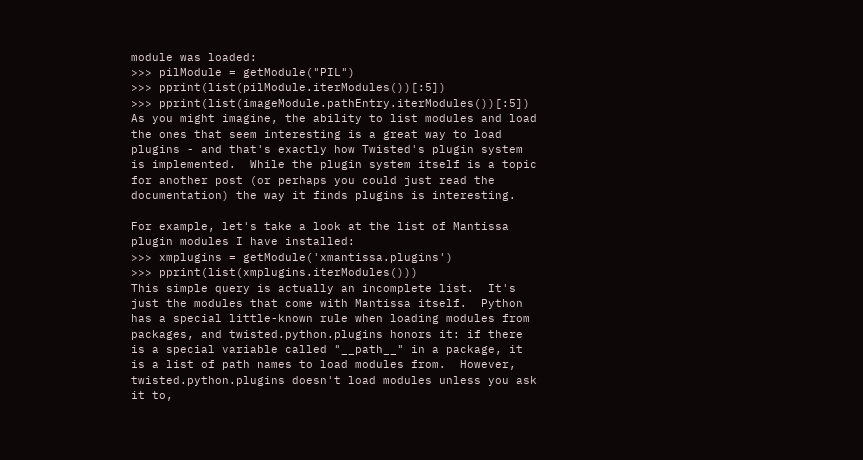module was loaded:
>>> pilModule = getModule("PIL")
>>> pprint(list(pilModule.iterModules())[:5])
>>> pprint(list(imageModule.pathEntry.iterModules())[:5])
As you might imagine, the ability to list modules and load the ones that seem interesting is a great way to load plugins - and that's exactly how Twisted's plugin system is implemented.  While the plugin system itself is a topic for another post (or perhaps you could just read the documentation) the way it finds plugins is interesting.

For example, let's take a look at the list of Mantissa plugin modules I have installed:
>>> xmplugins = getModule('xmantissa.plugins')
>>> pprint(list(xmplugins.iterModules()))
This simple query is actually an incomplete list.  It's just the modules that come with Mantissa itself.  Python has a special little-known rule when loading modules from packages, and twisted.python.plugins honors it: if there is a special variable called "__path__" in a package, it is a list of path names to load modules from.  However, twisted.python.plugins doesn't load modules unless you ask it to,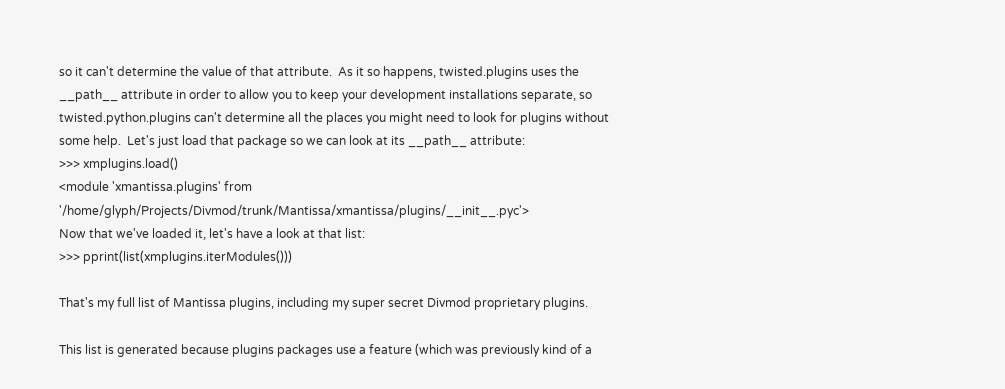so it can't determine the value of that attribute.  As it so happens, twisted.plugins uses the __path__ attribute in order to allow you to keep your development installations separate, so twisted.python.plugins can't determine all the places you might need to look for plugins without some help.  Let's just load that package so we can look at its __path__ attribute:
>>> xmplugins.load()
<module 'xmantissa.plugins' from '/home/glyph/Projects/Divmod/trunk/Mantissa/xmantissa/plugins/__init__.pyc'>
Now that we've loaded it, let's have a look at that list:
>>> pprint(list(xmplugins.iterModules()))

That's my full list of Mantissa plugins, including my super secret Divmod proprietary plugins.

This list is generated because plugins packages use a feature (which was previously kind of a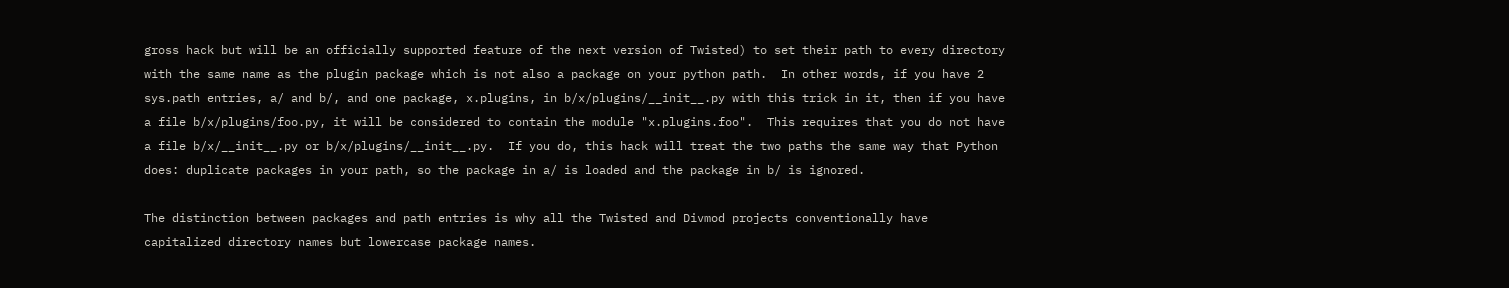gross hack but will be an officially supported feature of the next version of Twisted) to set their path to every directory with the same name as the plugin package which is not also a package on your python path.  In other words, if you have 2 sys.path entries, a/ and b/, and one package, x.plugins, in b/x/plugins/__init__.py with this trick in it, then if you have a file b/x/plugins/foo.py, it will be considered to contain the module "x.plugins.foo".  This requires that you do not have a file b/x/__init__.py or b/x/plugins/__init__.py.  If you do, this hack will treat the two paths the same way that Python does: duplicate packages in your path, so the package in a/ is loaded and the package in b/ is ignored.

The distinction between packages and path entries is why all the Twisted and Divmod projects conventionally have capitalized directory names but lowercase package names.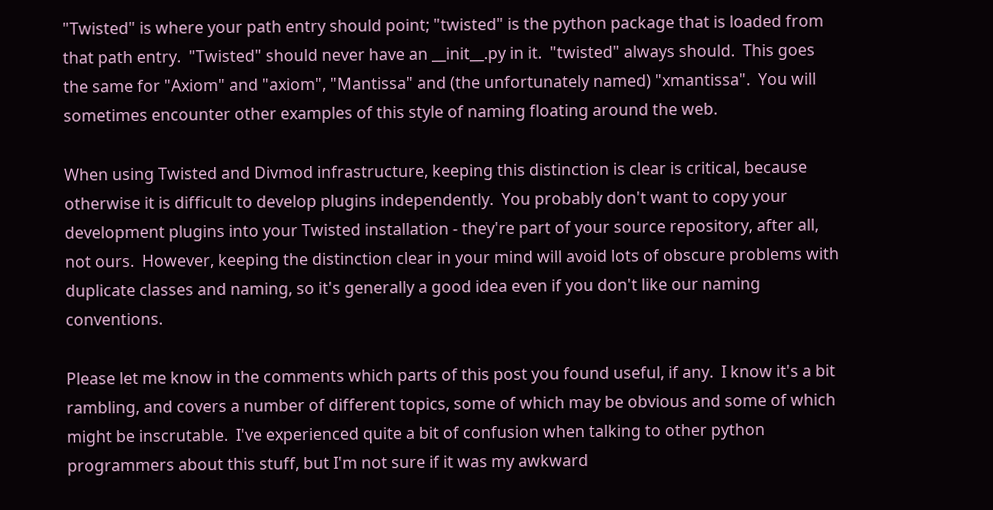"Twisted" is where your path entry should point; "twisted" is the python package that is loaded from that path entry.  "Twisted" should never have an __init__.py in it.  "twisted" always should.  This goes the same for "Axiom" and "axiom", "Mantissa" and (the unfortunately named) "xmantissa".  You will sometimes encounter other examples of this style of naming floating around the web.

When using Twisted and Divmod infrastructure, keeping this distinction is clear is critical, because otherwise it is difficult to develop plugins independently.  You probably don't want to copy your development plugins into your Twisted installation - they're part of your source repository, after all, not ours.  However, keeping the distinction clear in your mind will avoid lots of obscure problems with duplicate classes and naming, so it's generally a good idea even if you don't like our naming conventions.

Please let me know in the comments which parts of this post you found useful, if any.  I know it's a bit rambling, and covers a number of different topics, some of which may be obvious and some of which might be inscrutable.  I've experienced quite a bit of confusion when talking to other python programmers about this stuff, but I'm not sure if it was my awkward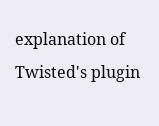explanation of Twisted's plugin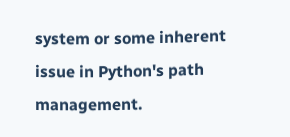system or some inherent issue in Python's path management.